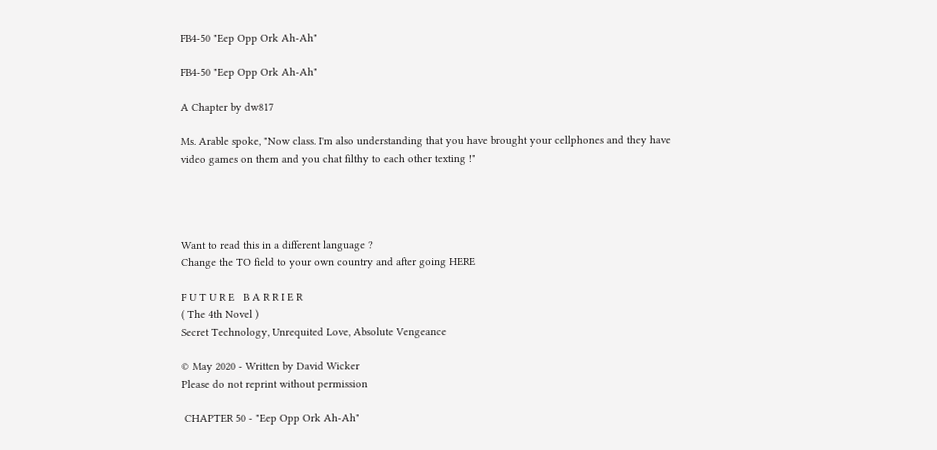FB4-50 "Eep Opp Ork Ah-Ah"

FB4-50 "Eep Opp Ork Ah-Ah"

A Chapter by dw817

Ms. Arable spoke, "Now class. I'm also understanding that you have brought your cellphones and they have video games on them and you chat filthy to each other texting !"




Want to read this in a different language ?
Change the TO field to your own country and after going HERE

F U T U R E   B A R R I E R
( The 4th Novel )
Secret Technology, Unrequited Love, Absolute Vengeance

© May 2020 - Written by David Wicker
Please do not reprint without permission

 CHAPTER 50 - "Eep Opp Ork Ah-Ah"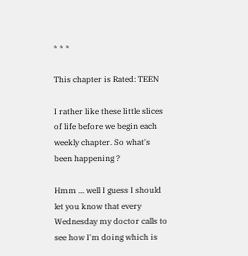* * *

This chapter is Rated: TEEN

I rather like these little slices of life before we begin each weekly chapter. So what's been happening ?

Hmm ... well I guess I should let you know that every Wednesday my doctor calls to see how I'm doing which is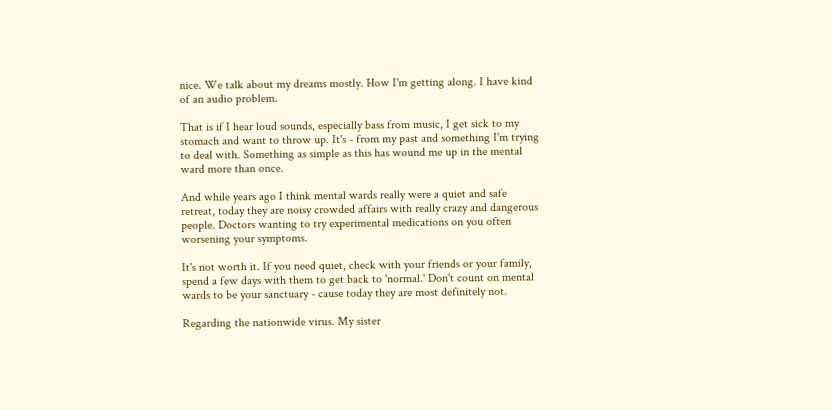nice. We talk about my dreams mostly. How I'm getting along. I have kind of an audio problem.

That is if I hear loud sounds, especially bass from music, I get sick to my stomach and want to throw up. It's - from my past and something I'm trying to deal with. Something as simple as this has wound me up in the mental ward more than once.

And while years ago I think mental wards really were a quiet and safe retreat, today they are noisy crowded affairs with really crazy and dangerous people. Doctors wanting to try experimental medications on you often worsening your symptoms.

It's not worth it. If you need quiet, check with your friends or your family, spend a few days with them to get back to 'normal.' Don't count on mental wards to be your sanctuary - cause today they are most definitely not.

Regarding the nationwide virus. My sister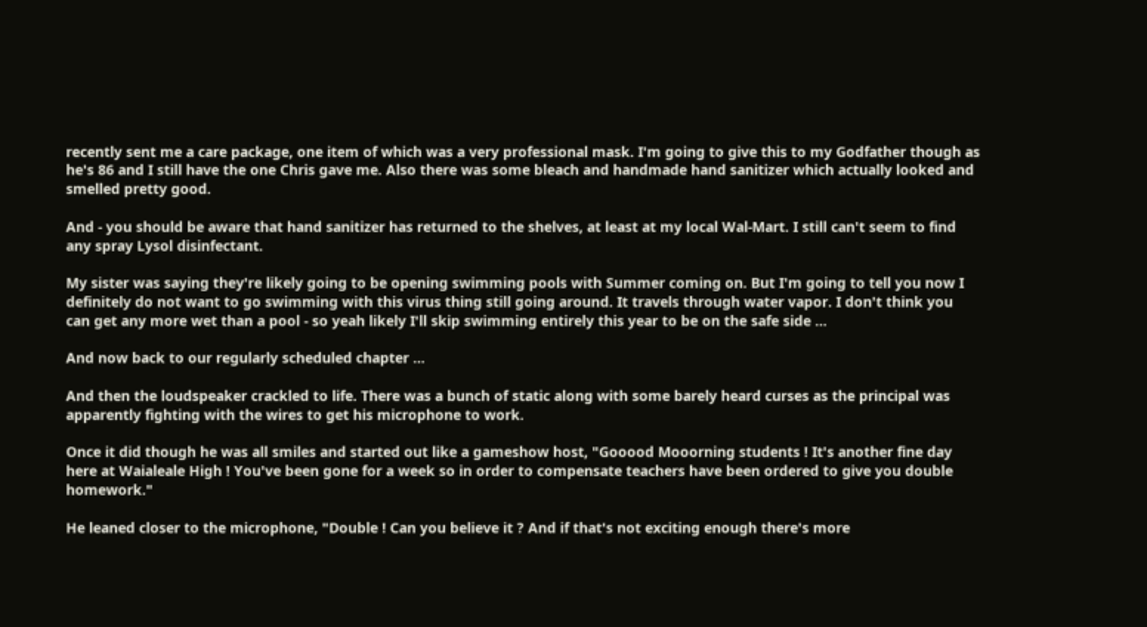recently sent me a care package, one item of which was a very professional mask. I'm going to give this to my Godfather though as he's 86 and I still have the one Chris gave me. Also there was some bleach and handmade hand sanitizer which actually looked and smelled pretty good.

And - you should be aware that hand sanitizer has returned to the shelves, at least at my local Wal-Mart. I still can't seem to find any spray Lysol disinfectant.

My sister was saying they're likely going to be opening swimming pools with Summer coming on. But I'm going to tell you now I definitely do not want to go swimming with this virus thing still going around. It travels through water vapor. I don't think you can get any more wet than a pool - so yeah likely I'll skip swimming entirely this year to be on the safe side ...

And now back to our regularly scheduled chapter ...

And then the loudspeaker crackled to life. There was a bunch of static along with some barely heard curses as the principal was apparently fighting with the wires to get his microphone to work.

Once it did though he was all smiles and started out like a gameshow host, "Gooood Mooorning students ! It's another fine day here at Waialeale High ! You've been gone for a week so in order to compensate teachers have been ordered to give you double homework."

He leaned closer to the microphone, "Double ! Can you believe it ? And if that's not exciting enough there's more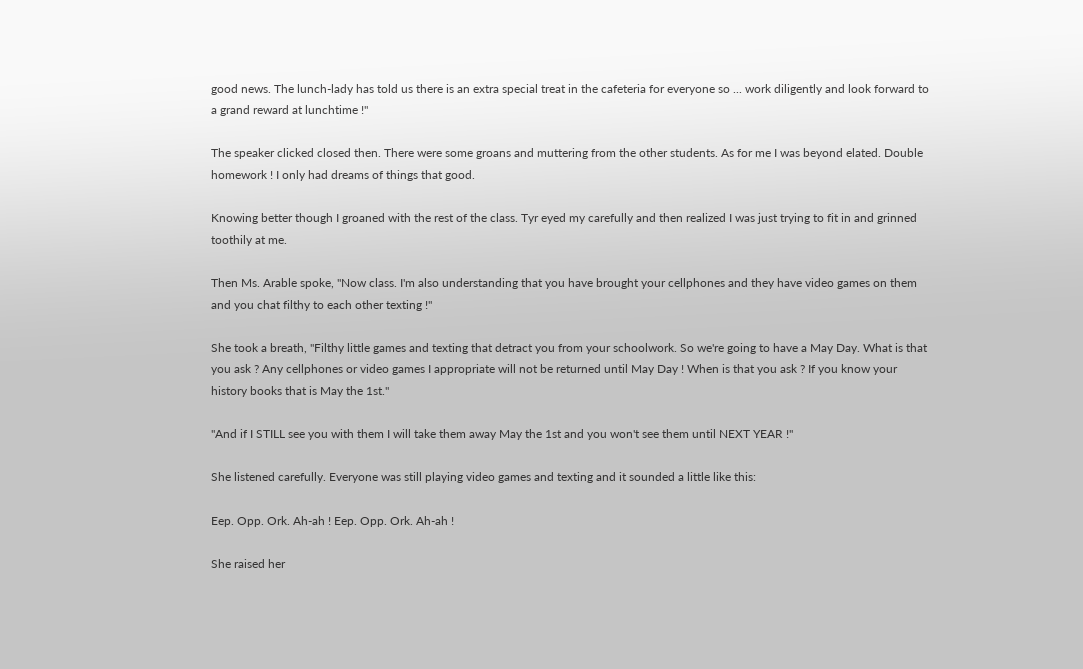good news. The lunch-lady has told us there is an extra special treat in the cafeteria for everyone so ... work diligently and look forward to a grand reward at lunchtime !"

The speaker clicked closed then. There were some groans and muttering from the other students. As for me I was beyond elated. Double homework ! I only had dreams of things that good.

Knowing better though I groaned with the rest of the class. Tyr eyed my carefully and then realized I was just trying to fit in and grinned toothily at me.

Then Ms. Arable spoke, "Now class. I'm also understanding that you have brought your cellphones and they have video games on them and you chat filthy to each other texting !"

She took a breath, "Filthy little games and texting that detract you from your schoolwork. So we're going to have a May Day. What is that you ask ? Any cellphones or video games I appropriate will not be returned until May Day ! When is that you ask ? If you know your history books that is May the 1st."

"And if I STILL see you with them I will take them away May the 1st and you won't see them until NEXT YEAR !"

She listened carefully. Everyone was still playing video games and texting and it sounded a little like this:

Eep. Opp. Ork. Ah-ah ! Eep. Opp. Ork. Ah-ah !

She raised her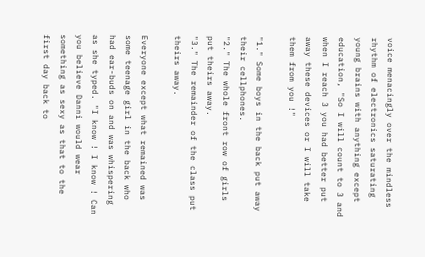voice menacingly over the mindless rhythm of electronics saturating young brains with anything except education, "So I will count to 3 and when I reach 3 you had better put away these devices or I will take them from you !"

"1." Some boys in the back put away their cellphones.
"2." The whole front row of girls put theirs away.
"3." The remainder of the class put theirs away.

Everyone except what remained was some teenage girl in the back who had ear-buds on and was whispering as she typed. "I know ! I know ! Can you believe Danni would wear something as sexy as that to the first day back to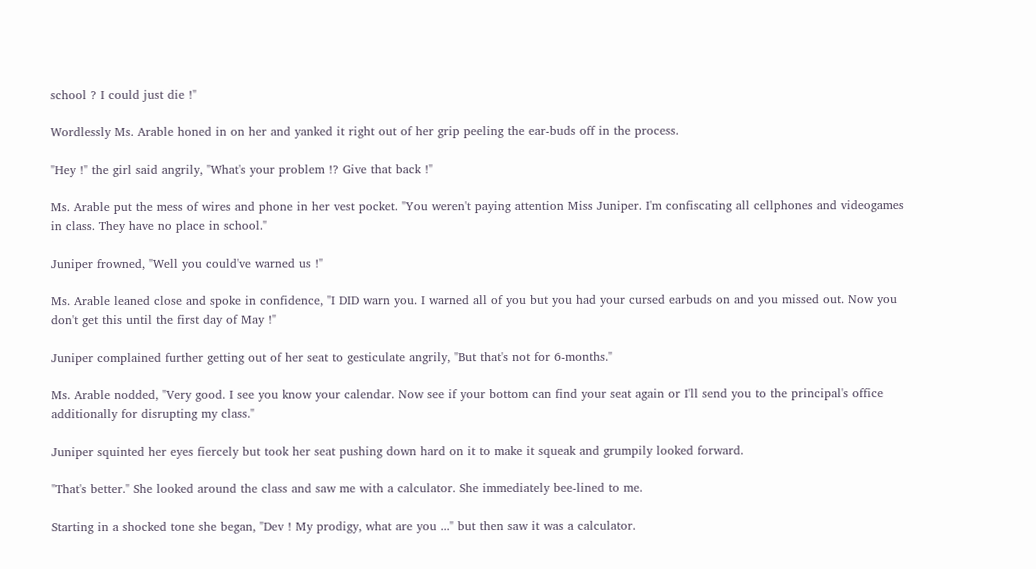school ? I could just die !"

Wordlessly Ms. Arable honed in on her and yanked it right out of her grip peeling the ear-buds off in the process.

"Hey !" the girl said angrily, "What's your problem !? Give that back !"

Ms. Arable put the mess of wires and phone in her vest pocket. "You weren't paying attention Miss Juniper. I'm confiscating all cellphones and videogames in class. They have no place in school."

Juniper frowned, "Well you could've warned us !"

Ms. Arable leaned close and spoke in confidence, "I DID warn you. I warned all of you but you had your cursed earbuds on and you missed out. Now you don't get this until the first day of May !"

Juniper complained further getting out of her seat to gesticulate angrily, "But that's not for 6-months."

Ms. Arable nodded, "Very good. I see you know your calendar. Now see if your bottom can find your seat again or I'll send you to the principal's office additionally for disrupting my class."

Juniper squinted her eyes fiercely but took her seat pushing down hard on it to make it squeak and grumpily looked forward.

"That's better." She looked around the class and saw me with a calculator. She immediately bee-lined to me.

Starting in a shocked tone she began, "Dev ! My prodigy, what are you ..." but then saw it was a calculator.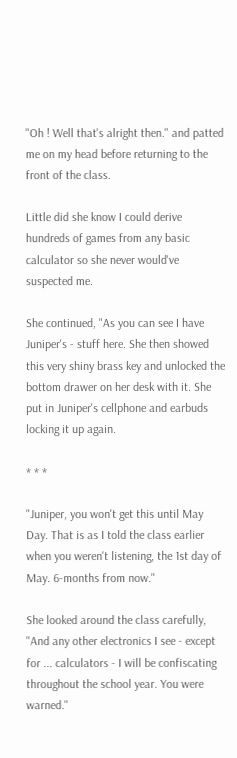"Oh ! Well that's alright then." and patted me on my head before returning to the front of the class.

Little did she know I could derive hundreds of games from any basic calculator so she never would've suspected me.

She continued, "As you can see I have Juniper's - stuff here. She then showed this very shiny brass key and unlocked the bottom drawer on her desk with it. She put in Juniper's cellphone and earbuds locking it up again.

* * *

"Juniper, you won't get this until May Day. That is as I told the class earlier when you weren't listening, the 1st day of May. 6-months from now."

She looked around the class carefully, "And any other electronics I see - except for ... calculators - I will be confiscating throughout the school year. You were warned."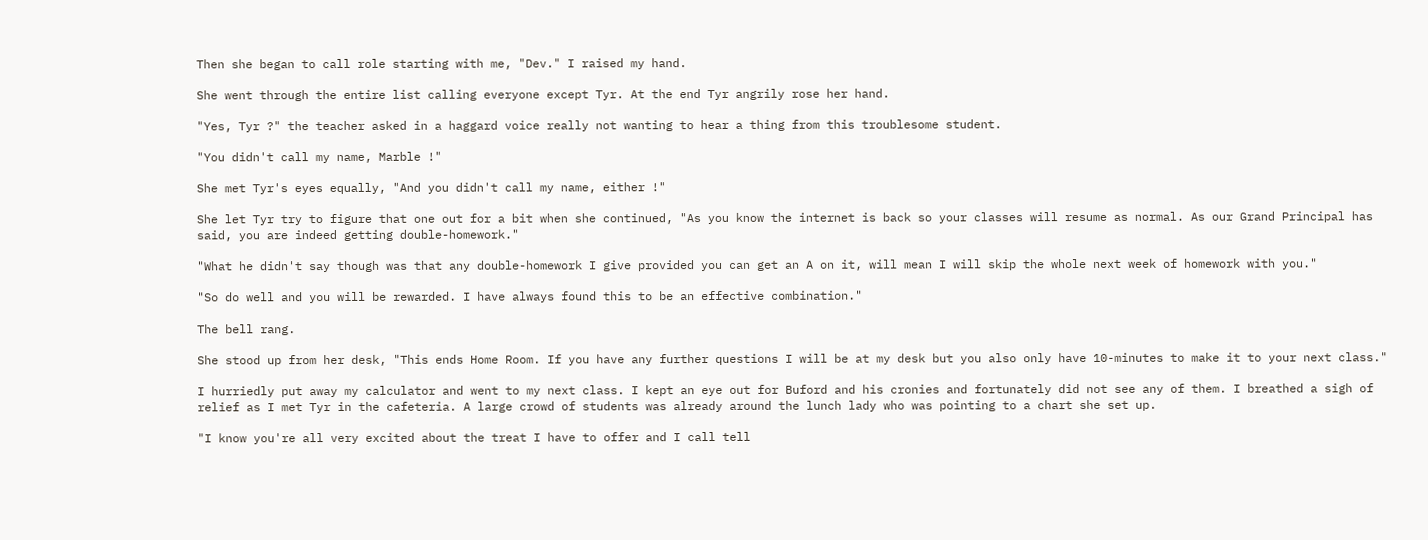Then she began to call role starting with me, "Dev." I raised my hand.

She went through the entire list calling everyone except Tyr. At the end Tyr angrily rose her hand.

"Yes, Tyr ?" the teacher asked in a haggard voice really not wanting to hear a thing from this troublesome student.

"You didn't call my name, Marble !"

She met Tyr's eyes equally, "And you didn't call my name, either !"

She let Tyr try to figure that one out for a bit when she continued, "As you know the internet is back so your classes will resume as normal. As our Grand Principal has said, you are indeed getting double-homework."

"What he didn't say though was that any double-homework I give provided you can get an A on it, will mean I will skip the whole next week of homework with you."

"So do well and you will be rewarded. I have always found this to be an effective combination."

The bell rang.

She stood up from her desk, "This ends Home Room. If you have any further questions I will be at my desk but you also only have 10-minutes to make it to your next class."

I hurriedly put away my calculator and went to my next class. I kept an eye out for Buford and his cronies and fortunately did not see any of them. I breathed a sigh of relief as I met Tyr in the cafeteria. A large crowd of students was already around the lunch lady who was pointing to a chart she set up.

"I know you're all very excited about the treat I have to offer and I call tell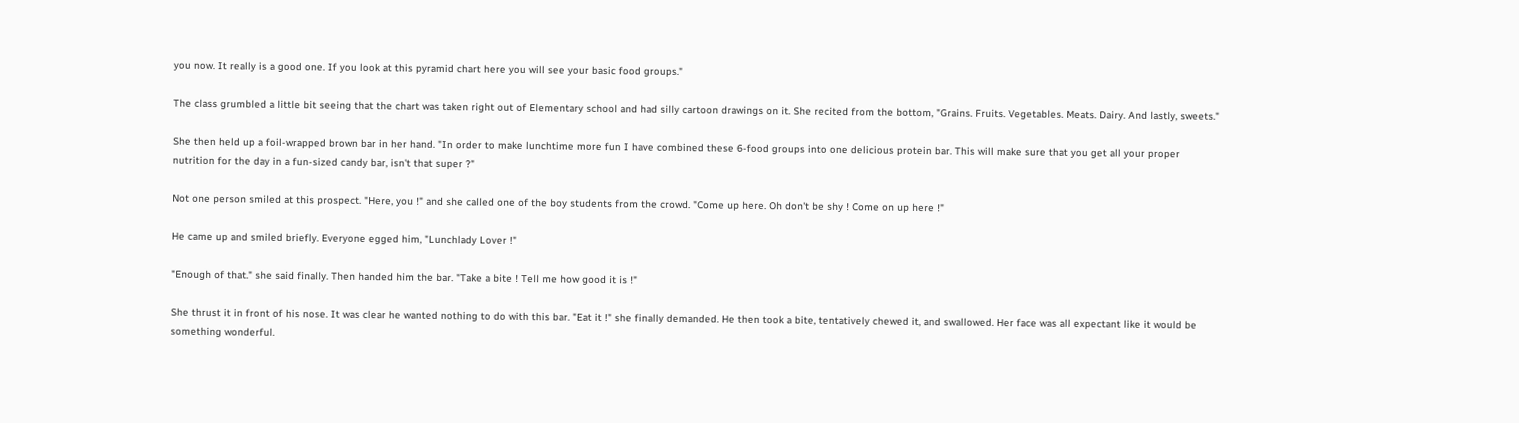you now. It really is a good one. If you look at this pyramid chart here you will see your basic food groups."

The class grumbled a little bit seeing that the chart was taken right out of Elementary school and had silly cartoon drawings on it. She recited from the bottom, "Grains. Fruits. Vegetables. Meats. Dairy. And lastly, sweets."

She then held up a foil-wrapped brown bar in her hand. "In order to make lunchtime more fun I have combined these 6-food groups into one delicious protein bar. This will make sure that you get all your proper nutrition for the day in a fun-sized candy bar, isn't that super ?"

Not one person smiled at this prospect. "Here, you !" and she called one of the boy students from the crowd. "Come up here. Oh don't be shy ! Come on up here !"

He came up and smiled briefly. Everyone egged him, "Lunchlady Lover !"

"Enough of that." she said finally. Then handed him the bar. "Take a bite ! Tell me how good it is !"

She thrust it in front of his nose. It was clear he wanted nothing to do with this bar. "Eat it !" she finally demanded. He then took a bite, tentatively chewed it, and swallowed. Her face was all expectant like it would be something wonderful.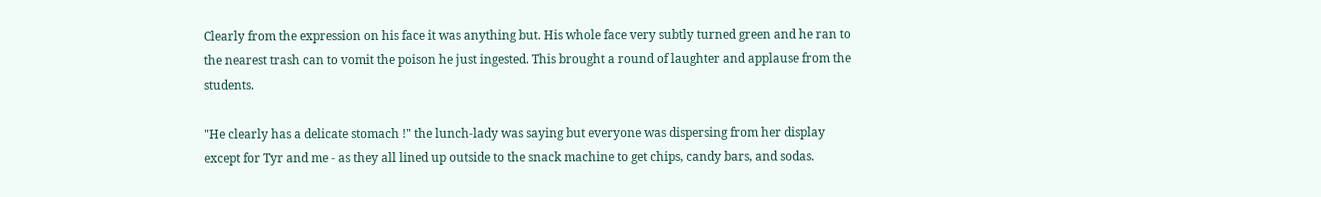Clearly from the expression on his face it was anything but. His whole face very subtly turned green and he ran to the nearest trash can to vomit the poison he just ingested. This brought a round of laughter and applause from the students.

"He clearly has a delicate stomach !" the lunch-lady was saying but everyone was dispersing from her display except for Tyr and me - as they all lined up outside to the snack machine to get chips, candy bars, and sodas.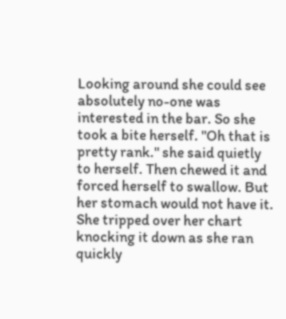Looking around she could see absolutely no-one was interested in the bar. So she took a bite herself. "Oh that is pretty rank." she said quietly to herself. Then chewed it and forced herself to swallow. But her stomach would not have it. She tripped over her chart knocking it down as she ran quickly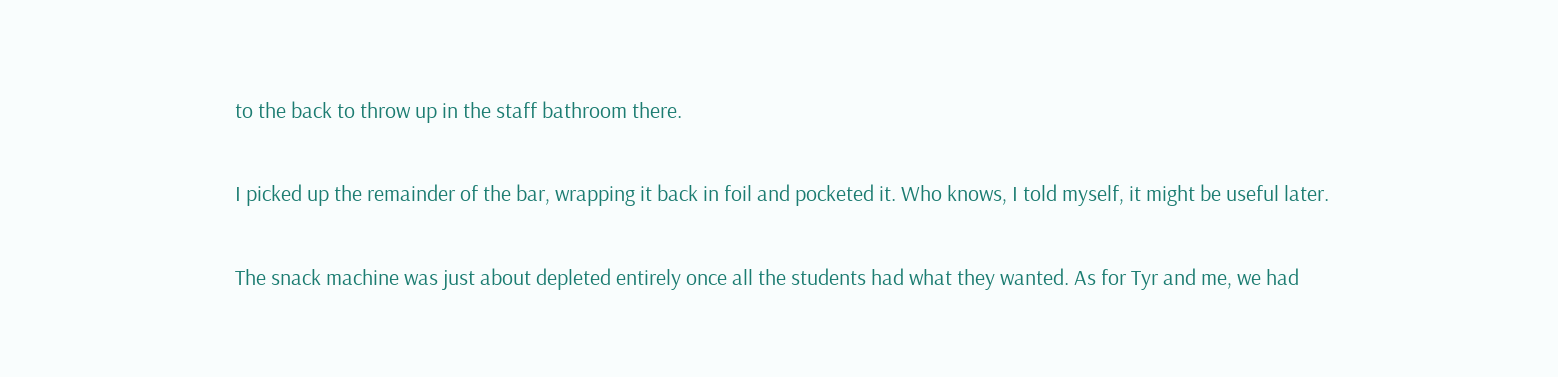to the back to throw up in the staff bathroom there.

I picked up the remainder of the bar, wrapping it back in foil and pocketed it. Who knows, I told myself, it might be useful later.

The snack machine was just about depleted entirely once all the students had what they wanted. As for Tyr and me, we had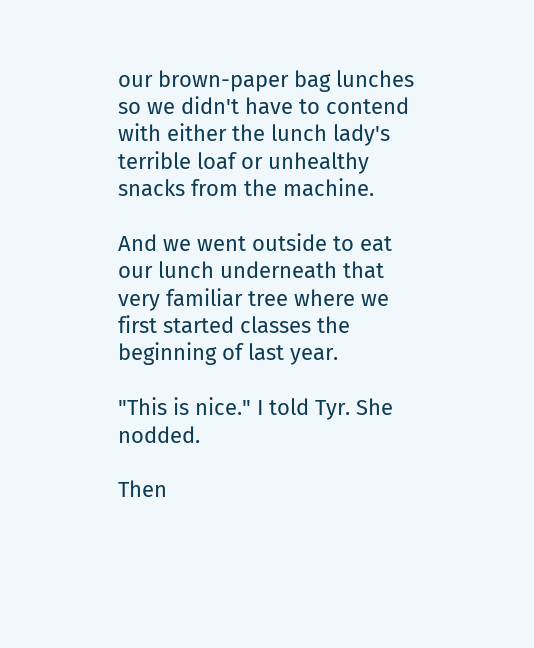our brown-paper bag lunches so we didn't have to contend with either the lunch lady's terrible loaf or unhealthy snacks from the machine.

And we went outside to eat our lunch underneath that very familiar tree where we first started classes the beginning of last year.

"This is nice." I told Tyr. She nodded.

Then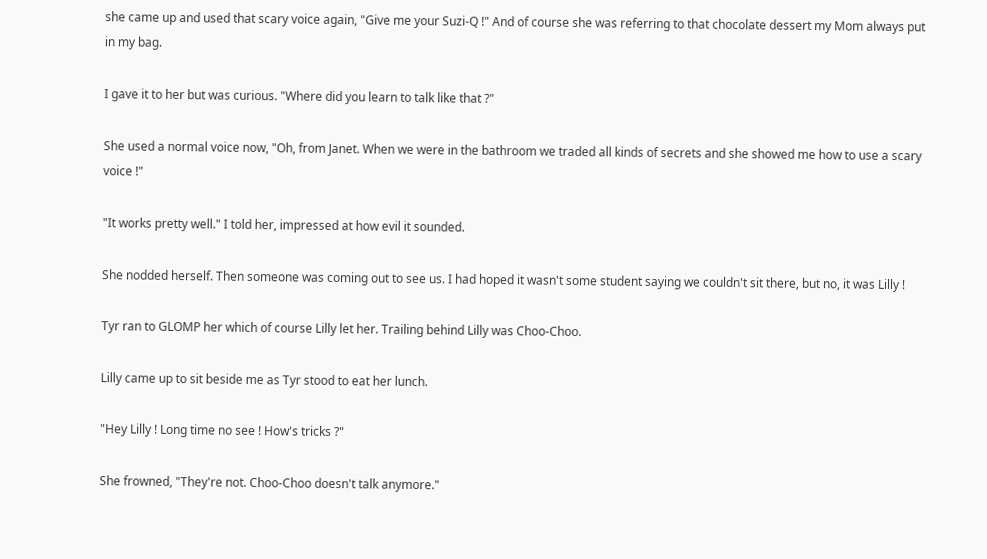she came up and used that scary voice again, "Give me your Suzi-Q !" And of course she was referring to that chocolate dessert my Mom always put in my bag.

I gave it to her but was curious. "Where did you learn to talk like that ?"

She used a normal voice now, "Oh, from Janet. When we were in the bathroom we traded all kinds of secrets and she showed me how to use a scary voice !"

"It works pretty well." I told her, impressed at how evil it sounded.

She nodded herself. Then someone was coming out to see us. I had hoped it wasn't some student saying we couldn't sit there, but no, it was Lilly !

Tyr ran to GLOMP her which of course Lilly let her. Trailing behind Lilly was Choo-Choo.

Lilly came up to sit beside me as Tyr stood to eat her lunch.

"Hey Lilly ! Long time no see ! How's tricks ?"

She frowned, "They're not. Choo-Choo doesn't talk anymore."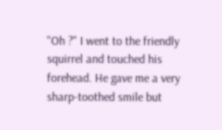"Oh ?" I went to the friendly squirrel and touched his forehead. He gave me a very sharp-toothed smile but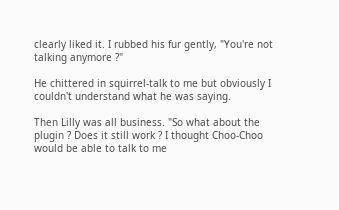clearly liked it. I rubbed his fur gently, "You're not talking anymore ?"

He chittered in squirrel-talk to me but obviously I couldn't understand what he was saying.

Then Lilly was all business. "So what about the plugin ? Does it still work ? I thought Choo-Choo would be able to talk to me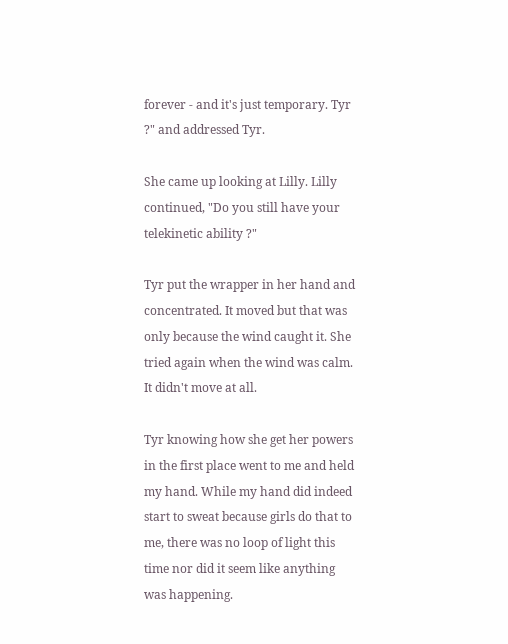forever - and it's just temporary. Tyr ?" and addressed Tyr.

She came up looking at Lilly. Lilly continued, "Do you still have your telekinetic ability ?"

Tyr put the wrapper in her hand and concentrated. It moved but that was only because the wind caught it. She tried again when the wind was calm. It didn't move at all.

Tyr knowing how she get her powers in the first place went to me and held my hand. While my hand did indeed start to sweat because girls do that to me, there was no loop of light this time nor did it seem like anything was happening.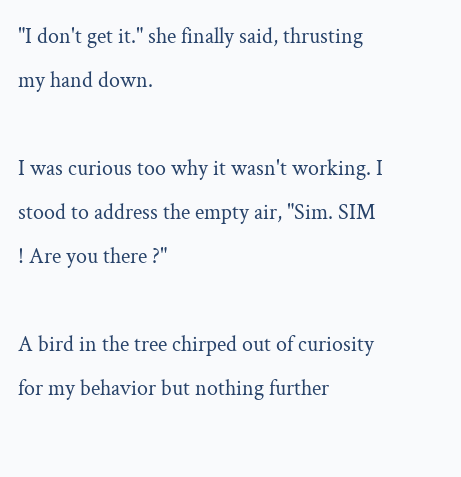"I don't get it." she finally said, thrusting my hand down.

I was curious too why it wasn't working. I stood to address the empty air, "Sim. SIM ! Are you there ?"

A bird in the tree chirped out of curiosity for my behavior but nothing further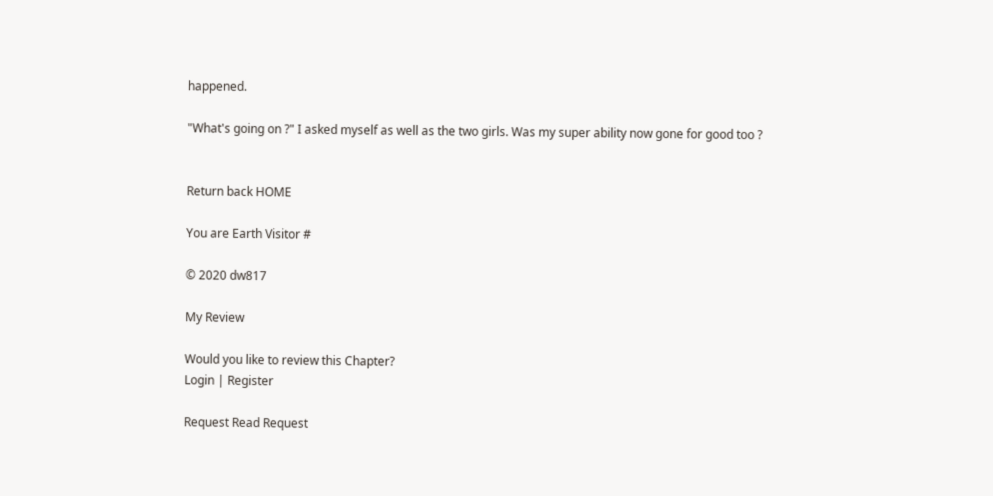happened.

"What's going on ?" I asked myself as well as the two girls. Was my super ability now gone for good too ?


Return back HOME

You are Earth Visitor #

© 2020 dw817

My Review

Would you like to review this Chapter?
Login | Register

Request Read Request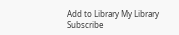Add to Library My Library
Subscribe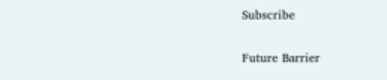Subscribe

Future Barrier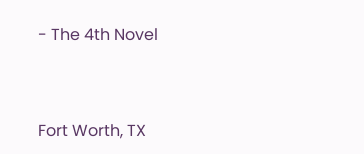- The 4th Novel



Fort Worth, TX